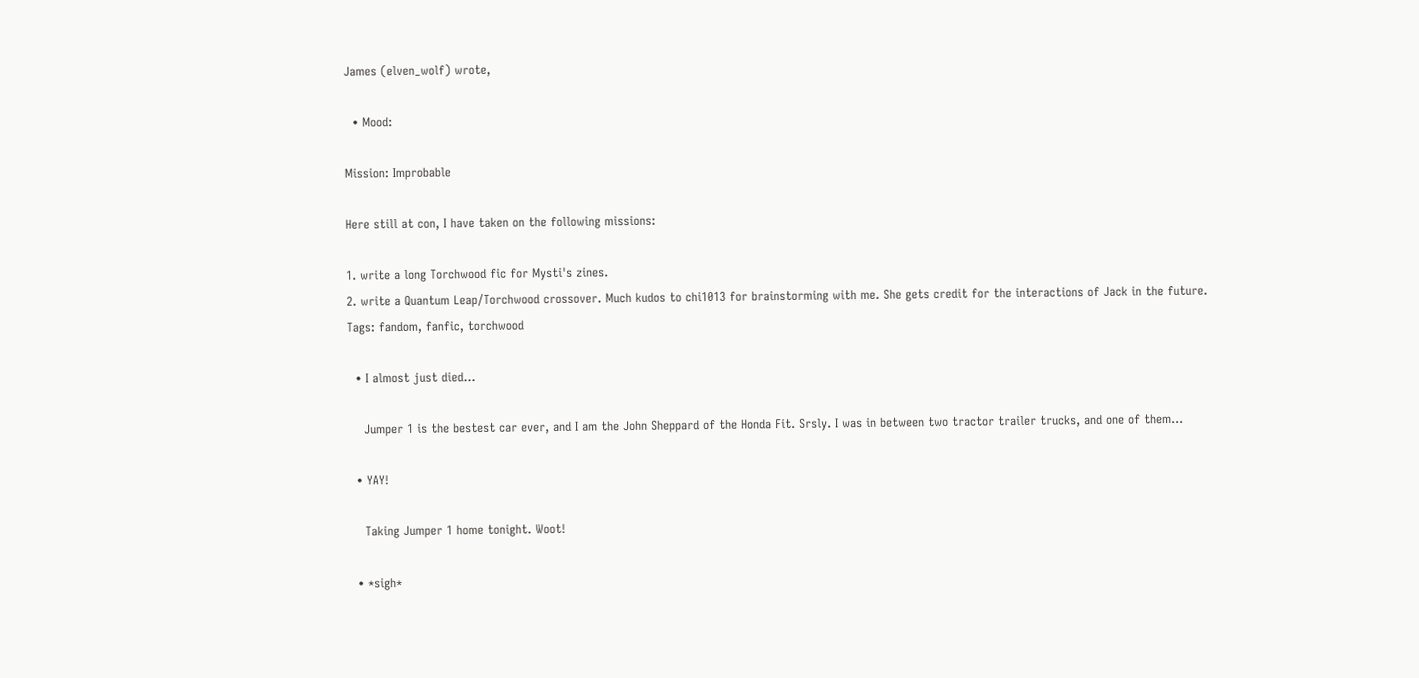James (elven_wolf) wrote,

  • Mood:

Mission: Improbable

Here still at con, I have taken on the following missions:

1. write a long Torchwood fic for Mysti's zines.
2. write a Quantum Leap/Torchwood crossover. Much kudos to chi1013 for brainstorming with me. She gets credit for the interactions of Jack in the future.
Tags: fandom, fanfic, torchwood

  • I almost just died...

    Jumper 1 is the bestest car ever, and I am the John Sheppard of the Honda Fit. Srsly. I was in between two tractor trailer trucks, and one of them…

  • YAY!

    Taking Jumper 1 home tonight. Woot!

  • *sigh*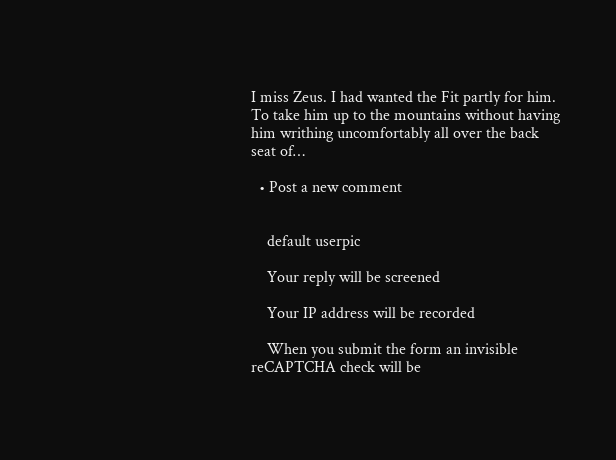I miss Zeus. I had wanted the Fit partly for him. To take him up to the mountains without having him writhing uncomfortably all over the back seat of…

  • Post a new comment


    default userpic

    Your reply will be screened

    Your IP address will be recorded

    When you submit the form an invisible reCAPTCHA check will be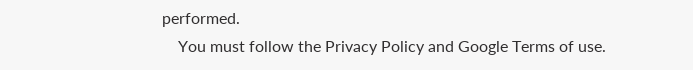performed.
    You must follow the Privacy Policy and Google Terms of use.